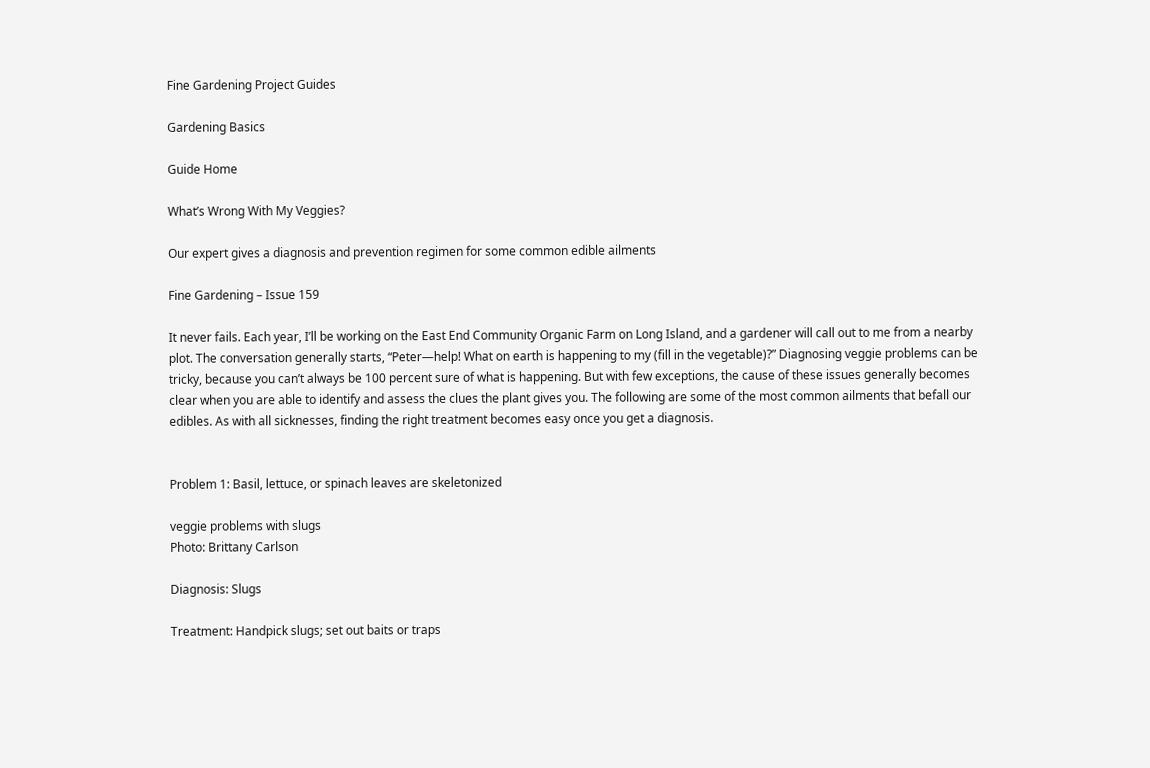Fine Gardening Project Guides

Gardening Basics

Guide Home

What’s Wrong With My Veggies?

Our expert gives a diagnosis and prevention regimen for some common edible ailments

Fine Gardening – Issue 159

It never fails. Each year, I’ll be working on the East End Community Organic Farm on Long Island, and a gardener will call out to me from a nearby plot. The conversation generally starts, “Peter—help! What on earth is happening to my (fill in the vegetable)?” Diagnosing veggie problems can be tricky, because you can’t always be 100 percent sure of what is happening. But with few exceptions, the cause of these issues generally becomes clear when you are able to identify and assess the clues the plant gives you. The following are some of the most common ailments that befall our edibles. As with all sicknesses, finding the right treatment becomes easy once you get a diagnosis.


Problem 1: Basil, lettuce, or spinach leaves are skeletonized

veggie problems with slugs
Photo: Brittany Carlson

Diagnosis: Slugs

Treatment: Handpick slugs; set out baits or traps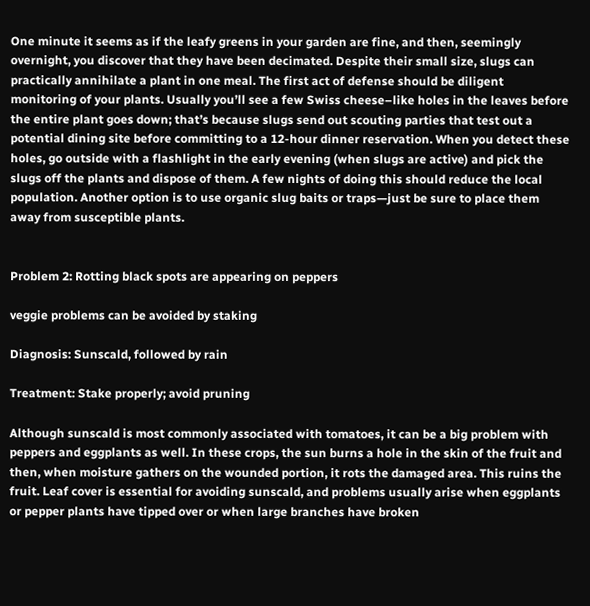One minute it seems as if the leafy greens in your garden are fine, and then, seemingly overnight, you discover that they have been decimated. Despite their small size, slugs can practically annihilate a plant in one meal. The first act of defense should be diligent monitoring of your plants. Usually you’ll see a few Swiss cheese–like holes in the leaves before the entire plant goes down; that’s because slugs send out scouting parties that test out a potential dining site before committing to a 12-hour dinner reservation. When you detect these holes, go outside with a flashlight in the early evening (when slugs are active) and pick the slugs off the plants and dispose of them. A few nights of doing this should reduce the local population. Another option is to use organic slug baits or traps—just be sure to place them away from susceptible plants.


Problem 2: Rotting black spots are appearing on peppers

veggie problems can be avoided by staking

Diagnosis: Sunscald, followed by rain

Treatment: Stake properly; avoid pruning

Although sunscald is most commonly associated with tomatoes, it can be a big problem with peppers and eggplants as well. In these crops, the sun burns a hole in the skin of the fruit and then, when moisture gathers on the wounded portion, it rots the damaged area. This ruins the fruit. Leaf cover is essential for avoiding sunscald, and problems usually arise when eggplants or pepper plants have tipped over or when large branches have broken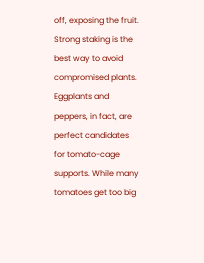off, exposing the fruit. Strong staking is the best way to avoid compromised plants. Eggplants and peppers, in fact, are perfect candidates for tomato-cage supports. While many tomatoes get too big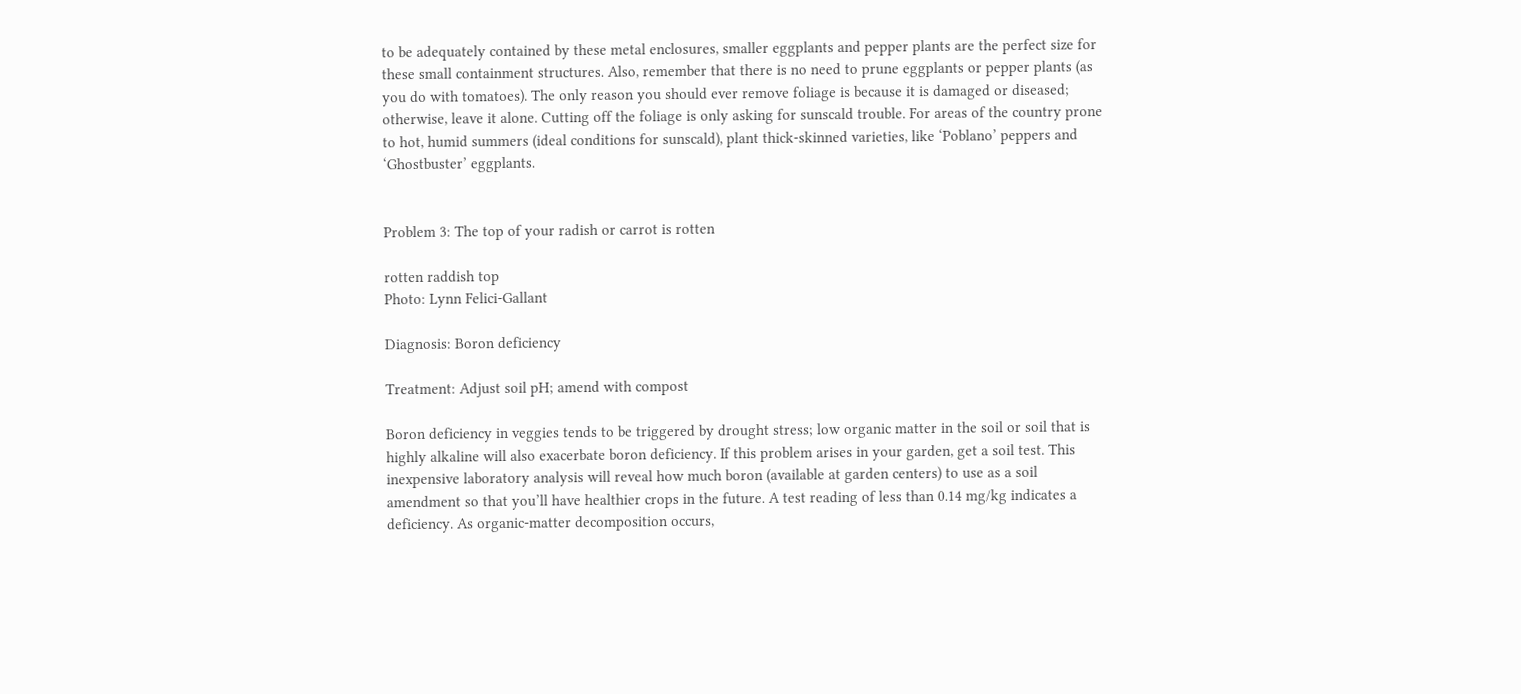to be adequately contained by these metal enclosures, smaller eggplants and pepper plants are the perfect size for these small containment structures. Also, remember that there is no need to prune eggplants or pepper plants (as you do with tomatoes). The only reason you should ever remove foliage is because it is damaged or diseased; otherwise, leave it alone. Cutting off the foliage is only asking for sunscald trouble. For areas of the country prone to hot, humid summers (ideal conditions for sunscald), plant thick-skinned varieties, like ‘Poblano’ peppers and ‘Ghostbuster’ eggplants.


Problem 3: The top of your radish or carrot is rotten

rotten raddish top
Photo: Lynn Felici-Gallant

Diagnosis: Boron deficiency

Treatment: Adjust soil pH; amend with compost

Boron deficiency in veggies tends to be triggered by drought stress; low organic matter in the soil or soil that is highly alkaline will also exacerbate boron deficiency. If this problem arises in your garden, get a soil test. This inexpensive laboratory analysis will reveal how much boron (available at garden centers) to use as a soil amendment so that you’ll have healthier crops in the future. A test reading of less than 0.14 mg/kg indicates a deficiency. As organic-matter decomposition occurs,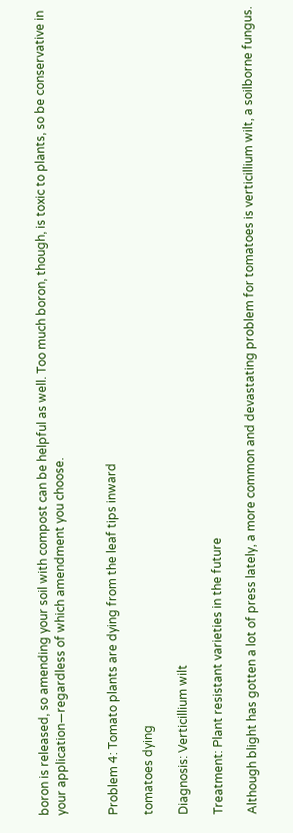boron is released, so amending your soil with compost can be helpful as well. Too much boron, though, is toxic to plants, so be conservative in your application—regardless of which amendment you choose.


Problem 4: Tomato plants are dying from the leaf tips inward

tomatoes dying

Diagnosis: Verticillium wilt

Treatment: Plant resistant varieties in the future

Although blight has gotten a lot of press lately, a more common and devastating problem for tomatoes is verticillium wilt, a soilborne fungus.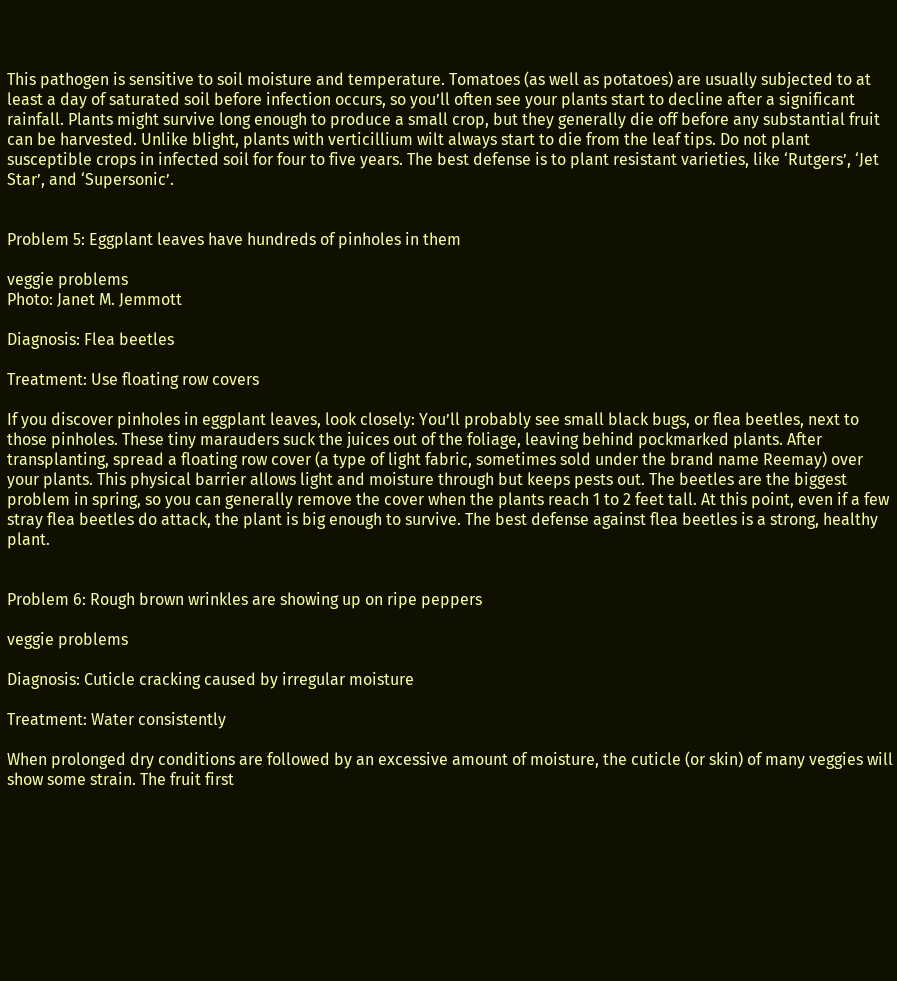This pathogen is sensitive to soil moisture and temperature. Tomatoes (as well as potatoes) are usually subjected to at least a day of saturated soil before infection occurs, so you’ll often see your plants start to decline after a significant rainfall. Plants might survive long enough to produce a small crop, but they generally die off before any substantial fruit can be harvested. Unlike blight, plants with verticillium wilt always start to die from the leaf tips. Do not plant susceptible crops in infected soil for four to five years. The best defense is to plant resistant varieties, like ‘Rutgers’, ‘Jet Star’, and ‘Supersonic’.


Problem 5: Eggplant leaves have hundreds of pinholes in them

veggie problems
Photo: Janet M. Jemmott

Diagnosis: Flea beetles

Treatment: Use floating row covers

If you discover pinholes in eggplant leaves, look closely: You’ll probably see small black bugs, or flea beetles, next to those pinholes. These tiny marauders suck the juices out of the foliage, leaving behind pockmarked plants. After transplanting, spread a floating row cover (a type of light fabric, sometimes sold under the brand name Reemay) over your plants. This physical barrier allows light and moisture through but keeps pests out. The beetles are the biggest problem in spring, so you can generally remove the cover when the plants reach 1 to 2 feet tall. At this point, even if a few stray flea beetles do attack, the plant is big enough to survive. The best defense against flea beetles is a strong, healthy plant.


Problem 6: Rough brown wrinkles are showing up on ripe peppers

veggie problems

Diagnosis: Cuticle cracking caused by irregular moisture

Treatment: Water consistently

When prolonged dry conditions are followed by an excessive amount of moisture, the cuticle (or skin) of many veggies will show some strain. The fruit first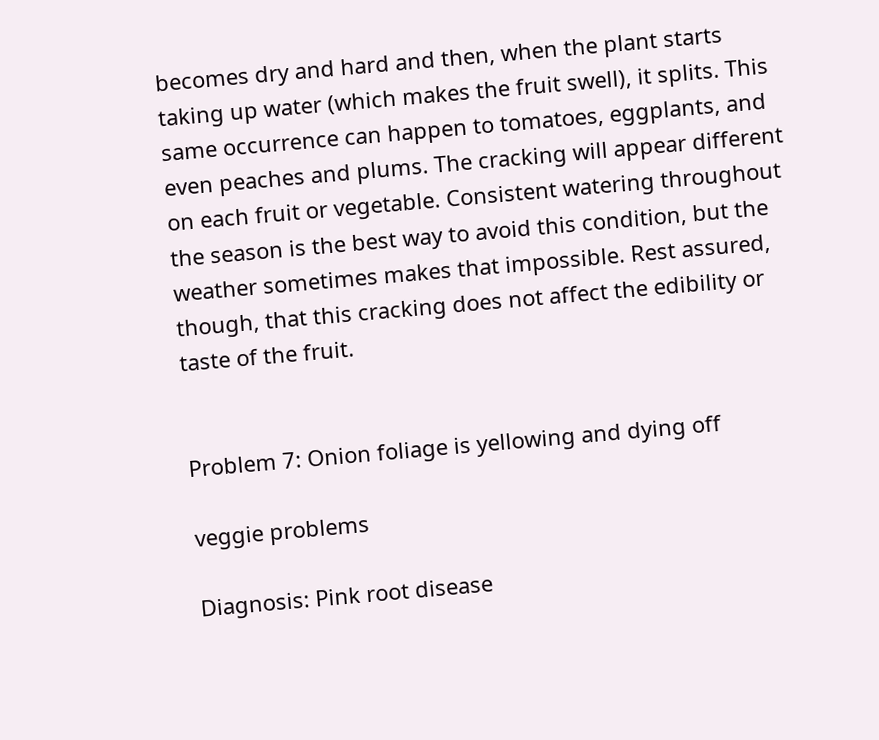becomes dry and hard and then, when the plant starts taking up water (which makes the fruit swell), it splits. This same occurrence can happen to tomatoes, eggplants, and even peaches and plums. The cracking will appear different on each fruit or vegetable. Consistent watering throughout the season is the best way to avoid this condition, but the weather sometimes makes that impossible. Rest assured, though, that this cracking does not affect the edibility or taste of the fruit.


Problem 7: Onion foliage is yellowing and dying off

veggie problems

Diagnosis: Pink root disease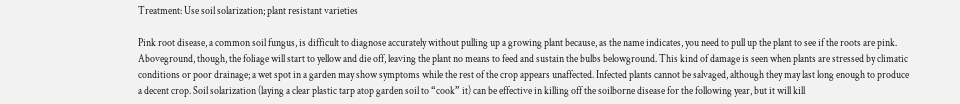Treatment: Use soil solarization; plant resistant varieties

Pink root disease, a common soil fungus, is difficult to diagnose accurately without pulling up a growing plant because, as the name indicates, you need to pull up the plant to see if the roots are pink. Aboveground, though, the foliage will start to yellow and die off, leaving the plant no means to feed and sustain the bulbs belowground. This kind of damage is seen when plants are stressed by climatic conditions or poor drainage; a wet spot in a garden may show symptoms while the rest of the crop appears unaffected. Infected plants cannot be salvaged, although they may last long enough to produce a decent crop. Soil solarization (laying a clear plastic tarp atop garden soil to “cook” it) can be effective in killing off the soilborne disease for the following year, but it will kill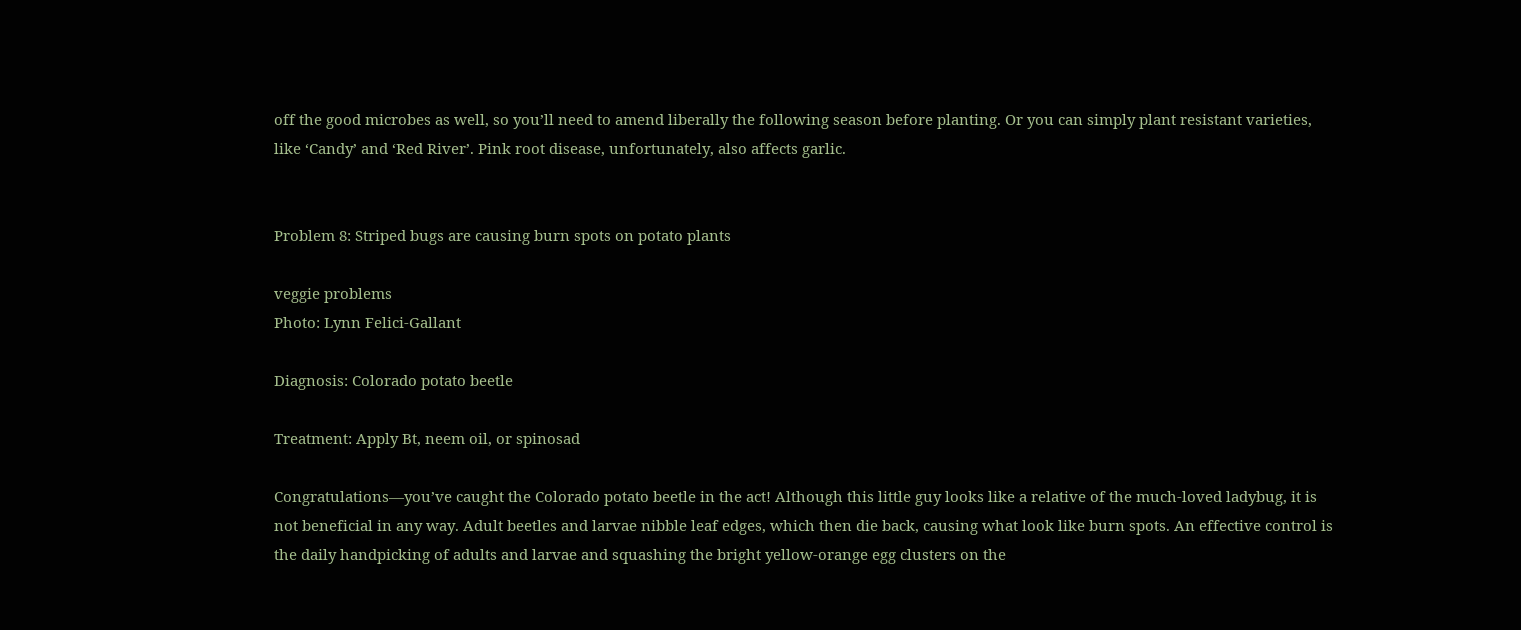off the good microbes as well, so you’ll need to amend liberally the following season before planting. Or you can simply plant resistant varieties, like ‘Candy’ and ‘Red River’. Pink root disease, unfortunately, also affects garlic.


Problem 8: Striped bugs are causing burn spots on potato plants

veggie problems
Photo: Lynn Felici-Gallant

Diagnosis: Colorado potato beetle

Treatment: Apply Bt, neem oil, or spinosad

Congratulations—you’ve caught the Colorado potato beetle in the act! Although this little guy looks like a relative of the much-loved ladybug, it is not beneficial in any way. Adult beetles and larvae nibble leaf edges, which then die back, causing what look like burn spots. An effective control is the daily handpicking of adults and larvae and squashing the bright yellow-orange egg clusters on the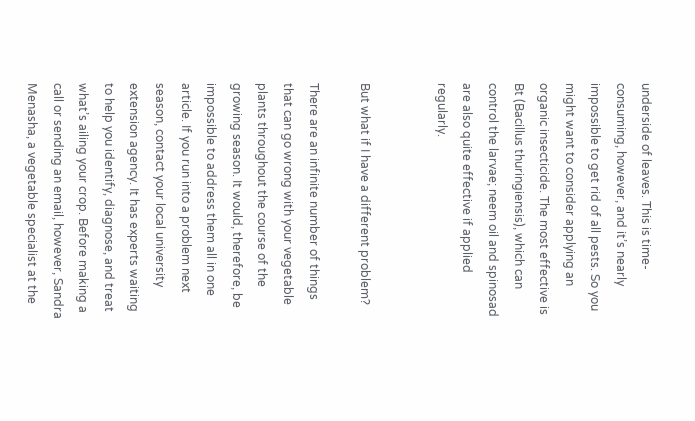underside of leaves. This is time-consuming, however, and it’s nearly impossible to get rid of all pests. So you might want to consider applying an organic insecticide. The most effective is Bt (Bacillus thuringiensis), which can control the larvae; neem oil and spinosad are also quite effective if applied regularly.


But what if I have a different problem?

There are an infinite number of things that can go wrong with your vegetable plants throughout the course of the growing season. It would, therefore, be impossible to address them all in one article. If you run into a problem next season, contact your local university extension agency. It has experts waiting to help you identify, diagnose, and treat what’s ailing your crop. Before making a call or sending an email, however, Sandra Menasha, a vegetable specialist at the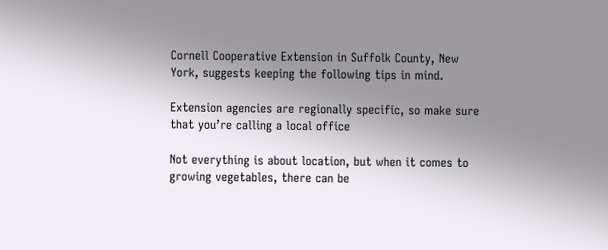Cornell Cooperative Extension in Suffolk County, New York, suggests keeping the following tips in mind.

Extension agencies are regionally specific, so make sure that you’re calling a local office

Not everything is about location, but when it comes to growing vegetables, there can be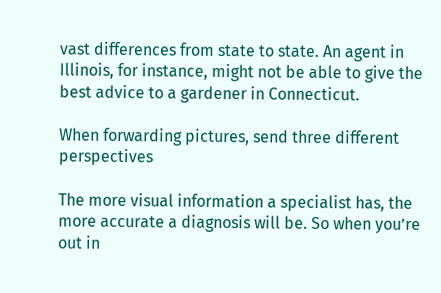vast differences from state to state. An agent in Illinois, for instance, might not be able to give the best advice to a gardener in Connecticut.

When forwarding pictures, send three different perspectives

The more visual information a specialist has, the more accurate a diagnosis will be. So when you’re out in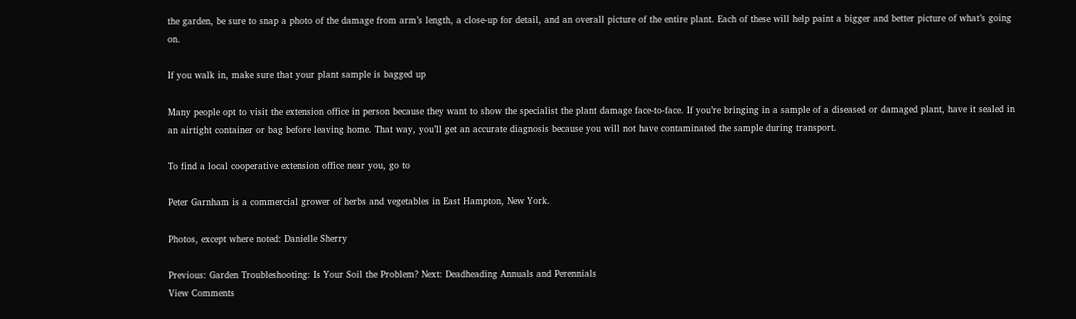the garden, be sure to snap a photo of the damage from arm’s length, a close-up for detail, and an overall picture of the entire plant. Each of these will help paint a bigger and better picture of what’s going on.

If you walk in, make sure that your plant sample is bagged up

Many people opt to visit the extension office in person because they want to show the specialist the plant damage face-to-face. If you’re bringing in a sample of a diseased or damaged plant, have it sealed in an airtight container or bag before leaving home. That way, you’ll get an accurate diagnosis because you will not have contaminated the sample during transport.

To find a local cooperative extension office near you, go to

Peter Garnham is a commercial grower of herbs and vegetables in East Hampton, New York.

Photos, except where noted: Danielle Sherry

Previous: Garden Troubleshooting: Is Your Soil the Problem? Next: Deadheading Annuals and Perennials
View Comments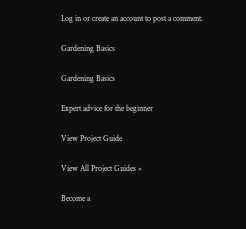Log in or create an account to post a comment.

Gardening Basics

Gardening Basics

Expert advice for the beginner

View Project Guide

View All Project Guides »

Become a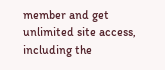member and get unlimited site access, including the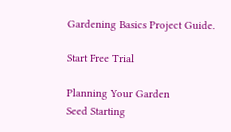Gardening Basics Project Guide.

Start Free Trial

Planning Your Garden
Seed Starting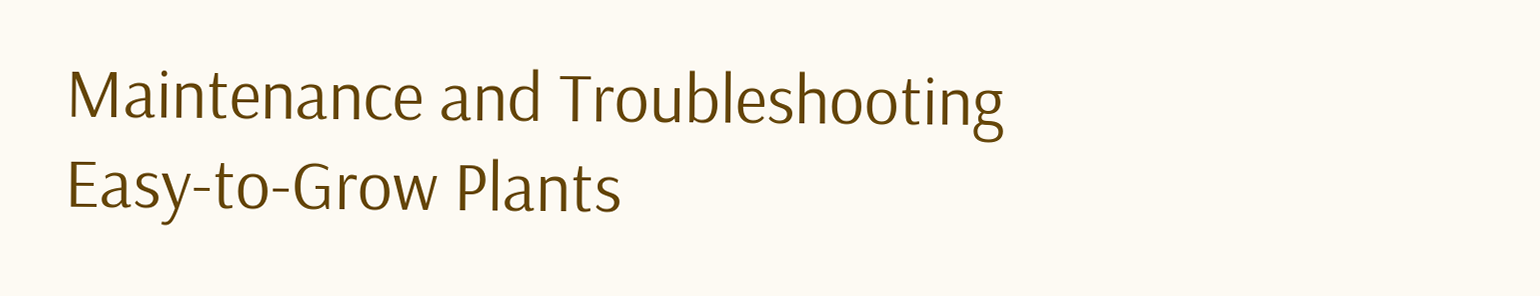Maintenance and Troubleshooting
Easy-to-Grow Plants